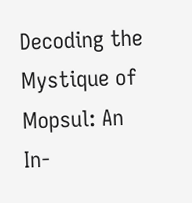Decoding the Mystique of Mopsul: An In-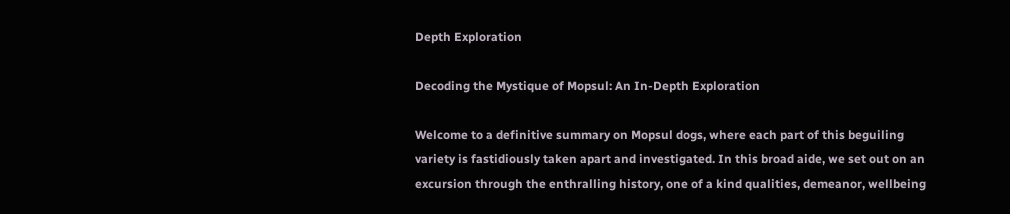Depth Exploration

Decoding the Mystique of Mopsul: An In-Depth Exploration

Welcome to a definitive summary on Mopsul dogs, where each part of this beguiling variety is fastidiously taken apart and investigated. In this broad aide, we set out on an excursion through the enthralling history, one of a kind qualities, demeanor, wellbeing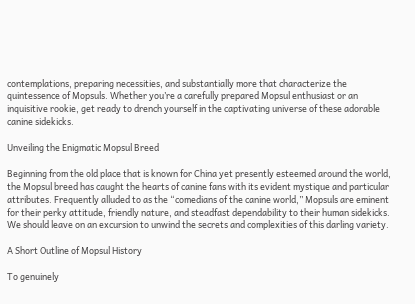contemplations, preparing necessities, and substantially more that characterize the quintessence of Mopsuls. Whether you’re a carefully prepared Mopsul enthusiast or an inquisitive rookie, get ready to drench yourself in the captivating universe of these adorable canine sidekicks.

Unveiling the Enigmatic Mopsul Breed

Beginning from the old place that is known for China yet presently esteemed around the world, the Mopsul breed has caught the hearts of canine fans with its evident mystique and particular attributes. Frequently alluded to as the “comedians of the canine world,” Mopsuls are eminent for their perky attitude, friendly nature, and steadfast dependability to their human sidekicks. We should leave on an excursion to unwind the secrets and complexities of this darling variety.

A Short Outline of Mopsul History

To genuinely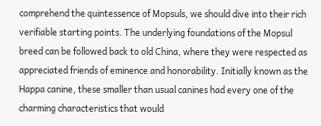comprehend the quintessence of Mopsuls, we should dive into their rich verifiable starting points. The underlying foundations of the Mopsul breed can be followed back to old China, where they were respected as appreciated friends of eminence and honorability. Initially known as the Happa canine, these smaller than usual canines had every one of the charming characteristics that would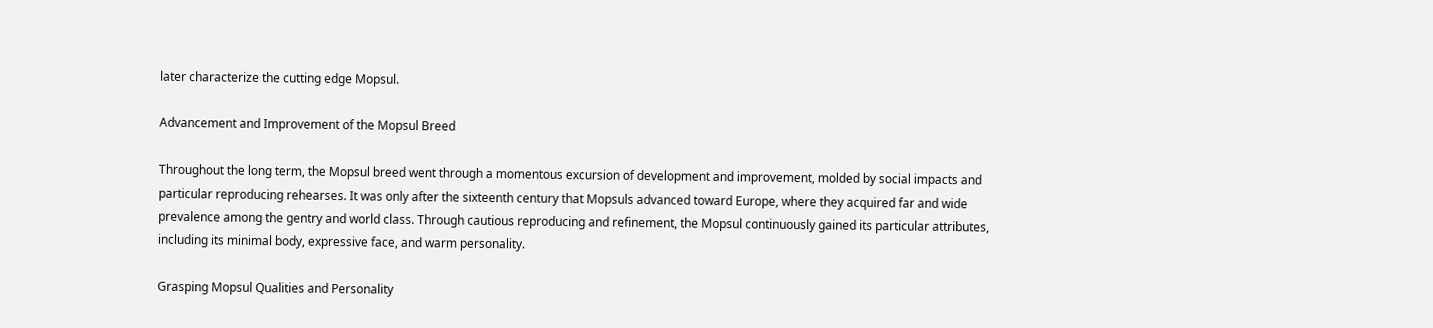later characterize the cutting edge Mopsul.

Advancement and Improvement of the Mopsul Breed

Throughout the long term, the Mopsul breed went through a momentous excursion of development and improvement, molded by social impacts and particular reproducing rehearses. It was only after the sixteenth century that Mopsuls advanced toward Europe, where they acquired far and wide prevalence among the gentry and world class. Through cautious reproducing and refinement, the Mopsul continuously gained its particular attributes, including its minimal body, expressive face, and warm personality.

Grasping Mopsul Qualities and Personality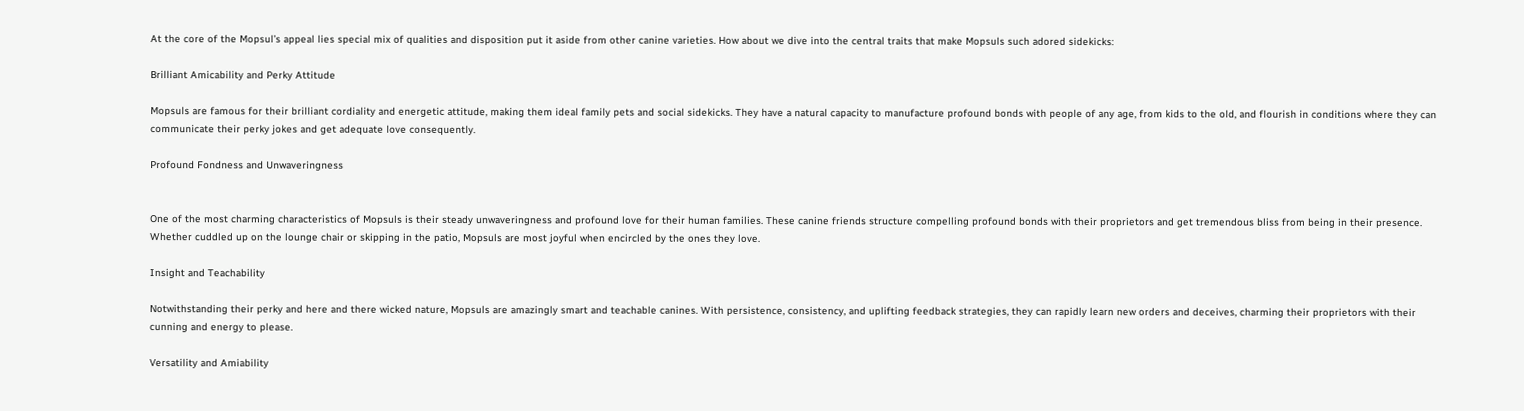At the core of the Mopsul’s appeal lies special mix of qualities and disposition put it aside from other canine varieties. How about we dive into the central traits that make Mopsuls such adored sidekicks:

Brilliant Amicability and Perky Attitude

Mopsuls are famous for their brilliant cordiality and energetic attitude, making them ideal family pets and social sidekicks. They have a natural capacity to manufacture profound bonds with people of any age, from kids to the old, and flourish in conditions where they can communicate their perky jokes and get adequate love consequently.

Profound Fondness and Unwaveringness


One of the most charming characteristics of Mopsuls is their steady unwaveringness and profound love for their human families. These canine friends structure compelling profound bonds with their proprietors and get tremendous bliss from being in their presence. Whether cuddled up on the lounge chair or skipping in the patio, Mopsuls are most joyful when encircled by the ones they love.

Insight and Teachability

Notwithstanding their perky and here and there wicked nature, Mopsuls are amazingly smart and teachable canines. With persistence, consistency, and uplifting feedback strategies, they can rapidly learn new orders and deceives, charming their proprietors with their cunning and energy to please.

Versatility and Amiability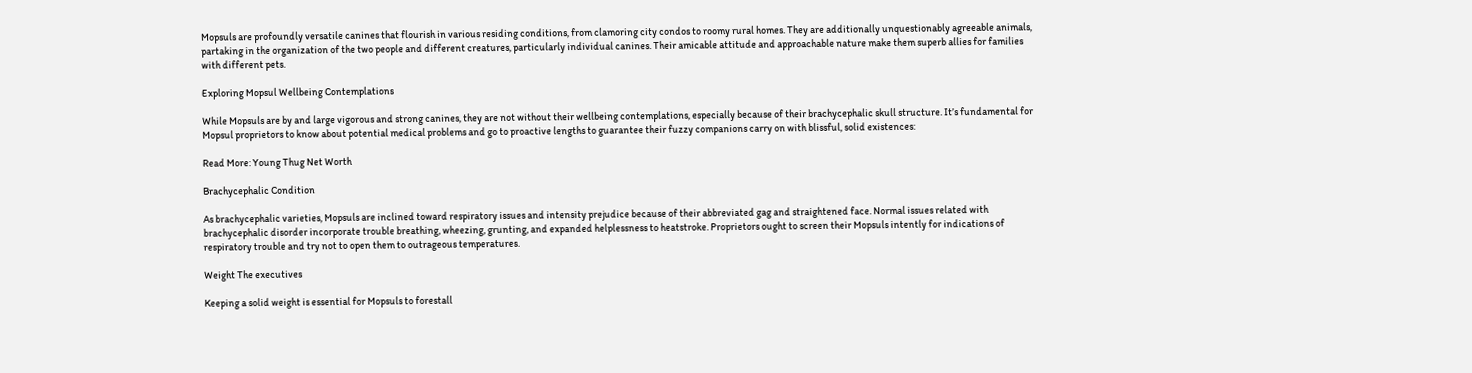Mopsuls are profoundly versatile canines that flourish in various residing conditions, from clamoring city condos to roomy rural homes. They are additionally unquestionably agreeable animals, partaking in the organization of the two people and different creatures, particularly individual canines. Their amicable attitude and approachable nature make them superb allies for families with different pets.

Exploring Mopsul Wellbeing Contemplations

While Mopsuls are by and large vigorous and strong canines, they are not without their wellbeing contemplations, especially because of their brachycephalic skull structure. It’s fundamental for Mopsul proprietors to know about potential medical problems and go to proactive lengths to guarantee their fuzzy companions carry on with blissful, solid existences:

Read More: Young Thug Net Worth

Brachycephalic Condition

As brachycephalic varieties, Mopsuls are inclined toward respiratory issues and intensity prejudice because of their abbreviated gag and straightened face. Normal issues related with brachycephalic disorder incorporate trouble breathing, wheezing, grunting, and expanded helplessness to heatstroke. Proprietors ought to screen their Mopsuls intently for indications of respiratory trouble and try not to open them to outrageous temperatures.

Weight The executives

Keeping a solid weight is essential for Mopsuls to forestall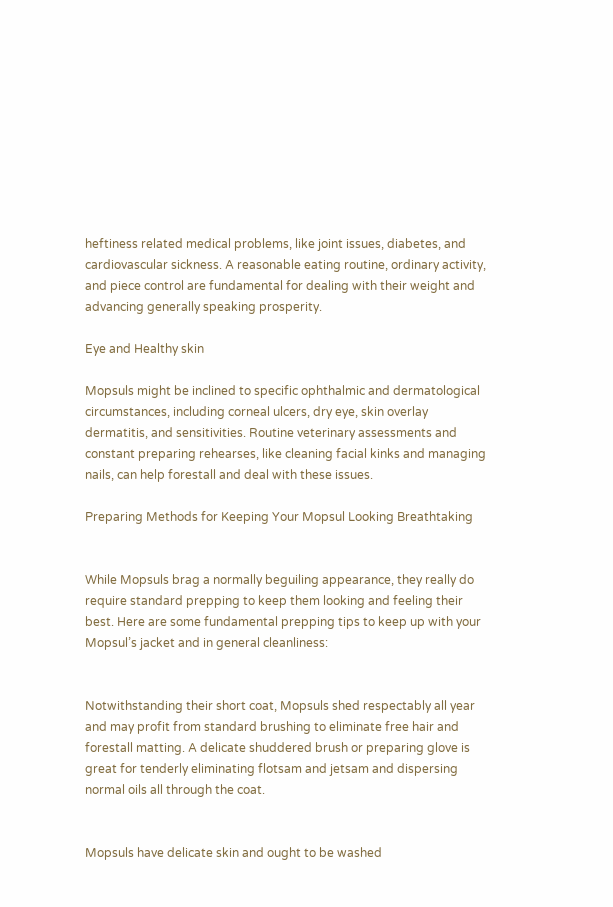heftiness related medical problems, like joint issues, diabetes, and cardiovascular sickness. A reasonable eating routine, ordinary activity, and piece control are fundamental for dealing with their weight and advancing generally speaking prosperity.

Eye and Healthy skin

Mopsuls might be inclined to specific ophthalmic and dermatological circumstances, including corneal ulcers, dry eye, skin overlay dermatitis, and sensitivities. Routine veterinary assessments and constant preparing rehearses, like cleaning facial kinks and managing nails, can help forestall and deal with these issues.

Preparing Methods for Keeping Your Mopsul Looking Breathtaking


While Mopsuls brag a normally beguiling appearance, they really do require standard prepping to keep them looking and feeling their best. Here are some fundamental prepping tips to keep up with your Mopsul’s jacket and in general cleanliness:


Notwithstanding their short coat, Mopsuls shed respectably all year and may profit from standard brushing to eliminate free hair and forestall matting. A delicate shuddered brush or preparing glove is great for tenderly eliminating flotsam and jetsam and dispersing normal oils all through the coat.


Mopsuls have delicate skin and ought to be washed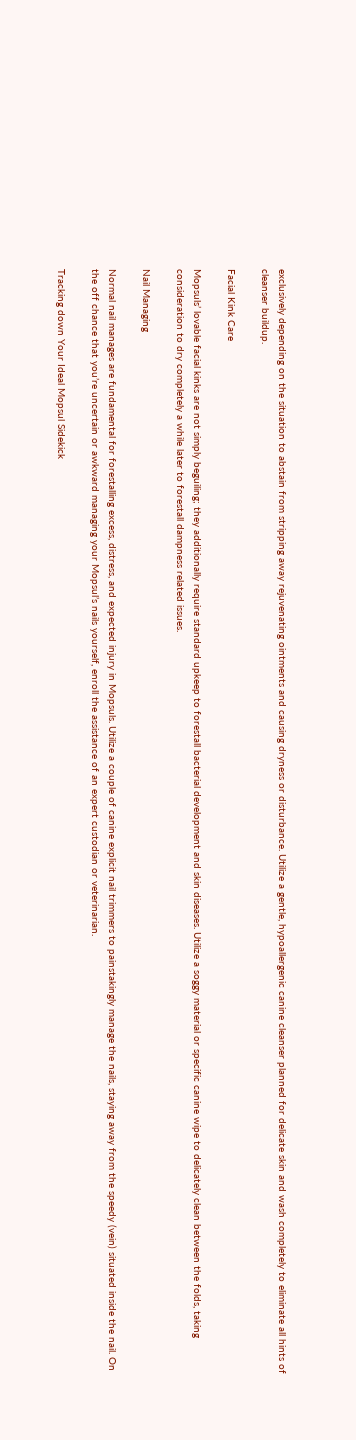exclusively depending on the situation to abstain from stripping away rejuvenating ointments and causing dryness or disturbance. Utilize a gentle, hypoallergenic canine cleanser planned for delicate skin and wash completely to eliminate all hints of cleanser buildup.

Facial Kink Care

Mopsuls’ lovable facial kinks are not simply beguiling; they additionally require standard upkeep to forestall bacterial development and skin diseases. Utilize a soggy material or specific canine wipe to delicately clean between the folds, taking consideration to dry completely a while later to forestall dampness related issues.

Nail Managing

Normal nail manages are fundamental for forestalling excess, distress, and expected injury in Mopsuls. Utilize a couple of canine explicit nail trimmers to painstakingly manage the nails, staying away from the speedy (vein) situated inside the nail. On the off chance that you’re uncertain or awkward managing your Mopsul’s nails yourself, enroll the assistance of an expert custodian or veterinarian.

Tracking down Your Ideal Mopsul Sidekick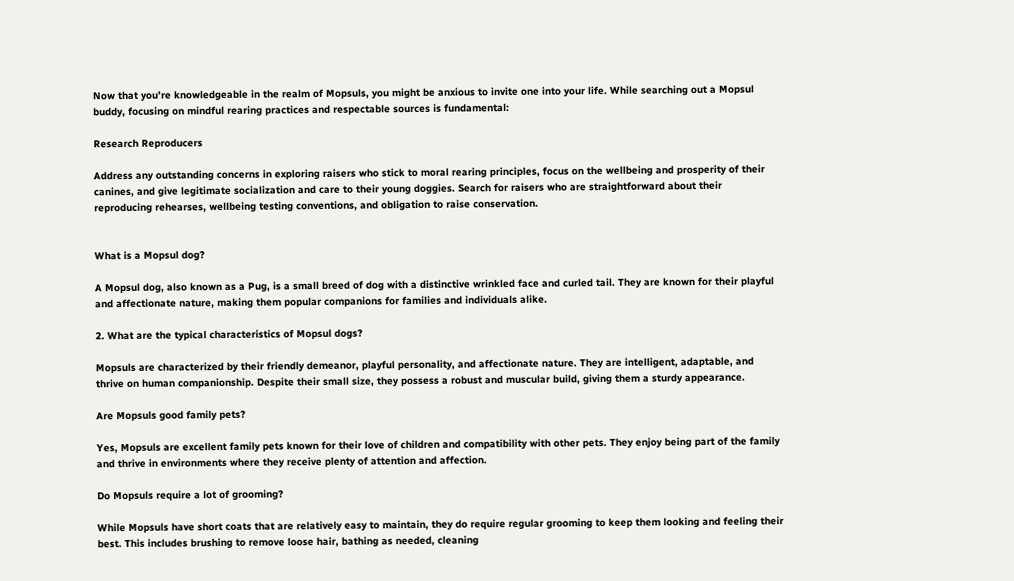Now that you’re knowledgeable in the realm of Mopsuls, you might be anxious to invite one into your life. While searching out a Mopsul buddy, focusing on mindful rearing practices and respectable sources is fundamental:

Research Reproducers

Address any outstanding concerns in exploring raisers who stick to moral rearing principles, focus on the wellbeing and prosperity of their canines, and give legitimate socialization and care to their young doggies. Search for raisers who are straightforward about their reproducing rehearses, wellbeing testing conventions, and obligation to raise conservation.


What is a Mopsul dog?

A Mopsul dog, also known as a Pug, is a small breed of dog with a distinctive wrinkled face and curled tail. They are known for their playful and affectionate nature, making them popular companions for families and individuals alike.

2. What are the typical characteristics of Mopsul dogs?

Mopsuls are characterized by their friendly demeanor, playful personality, and affectionate nature. They are intelligent, adaptable, and thrive on human companionship. Despite their small size, they possess a robust and muscular build, giving them a sturdy appearance.

Are Mopsuls good family pets?

Yes, Mopsuls are excellent family pets known for their love of children and compatibility with other pets. They enjoy being part of the family and thrive in environments where they receive plenty of attention and affection.

Do Mopsuls require a lot of grooming?

While Mopsuls have short coats that are relatively easy to maintain, they do require regular grooming to keep them looking and feeling their best. This includes brushing to remove loose hair, bathing as needed, cleaning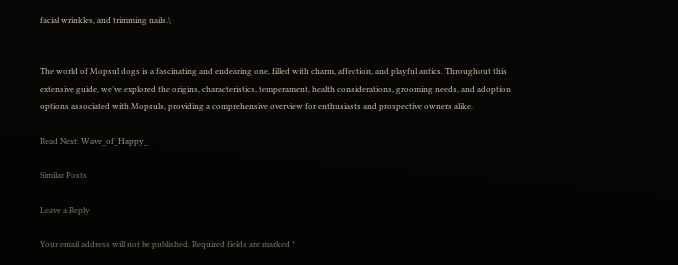facial wrinkles, and trimming nails.\


The world of Mopsul dogs is a fascinating and endearing one, filled with charm, affection, and playful antics. Throughout this extensive guide, we’ve explored the origins, characteristics, temperament, health considerations, grooming needs, and adoption options associated with Mopsuls, providing a comprehensive overview for enthusiasts and prospective owners alike.

Read Next: Wave_of_Happy_

Similar Posts

Leave a Reply

Your email address will not be published. Required fields are marked *